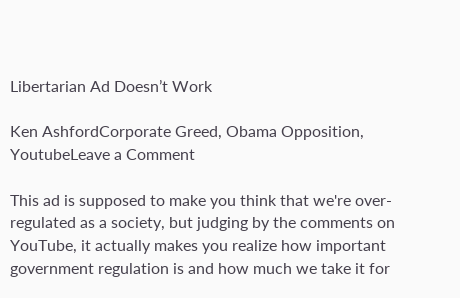Libertarian Ad Doesn’t Work

Ken AshfordCorporate Greed, Obama Opposition, YoutubeLeave a Comment

This ad is supposed to make you think that we're over-regulated as a society, but judging by the comments on YouTube, it actually makes you realize how important government regulation is and how much we take it for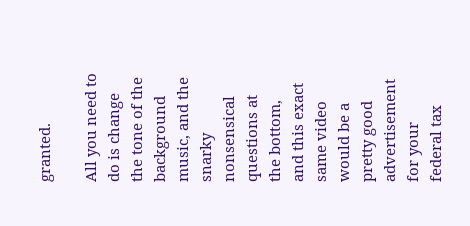granted.

All you need to do is change the tone of the background music, and the snarky nonsensical questions at the bottom, and this exact same video would be a pretty good advertisement for your federal tax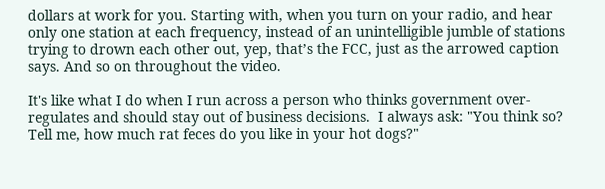dollars at work for you. Starting with, when you turn on your radio, and hear only one station at each frequency, instead of an unintelligible jumble of stations trying to drown each other out, yep, that’s the FCC, just as the arrowed caption says. And so on throughout the video.

It's like what I do when I run across a person who thinks government over-regulates and should stay out of business decisions.  I always ask: "You think so?  Tell me, how much rat feces do you like in your hot dogs?"